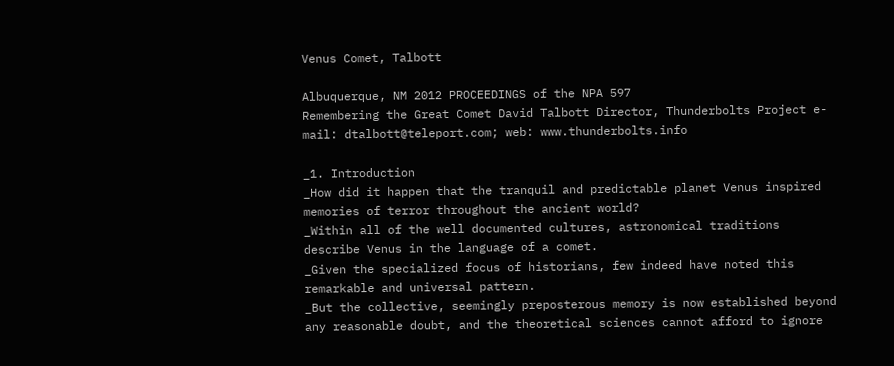Venus Comet, Talbott

Albuquerque, NM 2012 PROCEEDINGS of the NPA 597
Remembering the Great Comet David Talbott Director, Thunderbolts Project e-mail: dtalbott@teleport.com; web: www.thunderbolts.info

_1. Introduction
_How did it happen that the tranquil and predictable planet Venus inspired memories of terror throughout the ancient world?
_Within all of the well documented cultures, astronomical traditions describe Venus in the language of a comet.
_Given the specialized focus of historians, few indeed have noted this remarkable and universal pattern.
_But the collective, seemingly preposterous memory is now established beyond any reasonable doubt, and the theoretical sciences cannot afford to ignore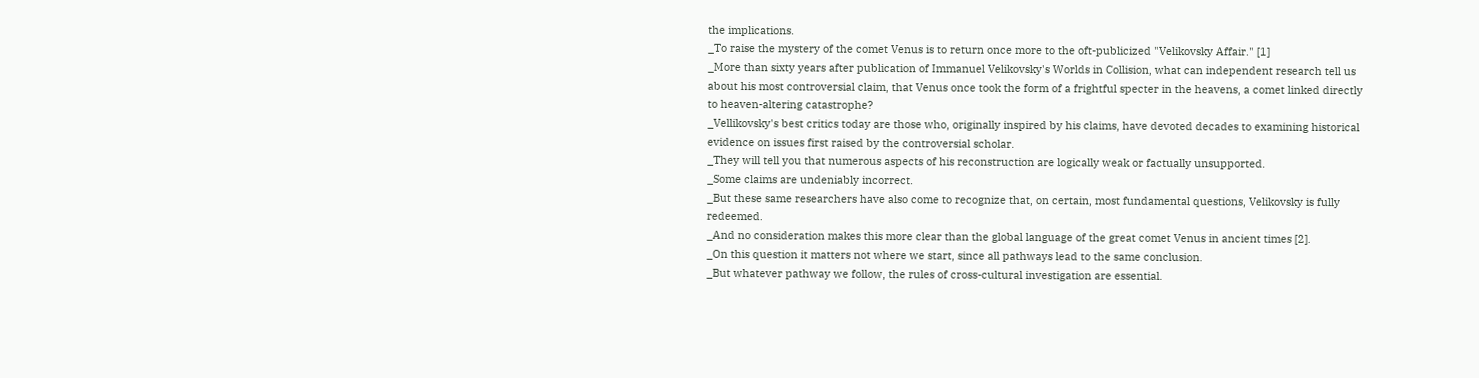the implications.
_To raise the mystery of the comet Venus is to return once more to the oft-publicized "Velikovsky Affair." [1]
_More than sixty years after publication of Immanuel Velikovsky's Worlds in Collision, what can independent research tell us about his most controversial claim, that Venus once took the form of a frightful specter in the heavens, a comet linked directly to heaven-altering catastrophe?
_Vellikovsky's best critics today are those who, originally inspired by his claims, have devoted decades to examining historical evidence on issues first raised by the controversial scholar.
_They will tell you that numerous aspects of his reconstruction are logically weak or factually unsupported.
_Some claims are undeniably incorrect.
_But these same researchers have also come to recognize that, on certain, most fundamental questions, Velikovsky is fully redeemed.
_And no consideration makes this more clear than the global language of the great comet Venus in ancient times [2].
_On this question it matters not where we start, since all pathways lead to the same conclusion.
_But whatever pathway we follow, the rules of cross-cultural investigation are essential.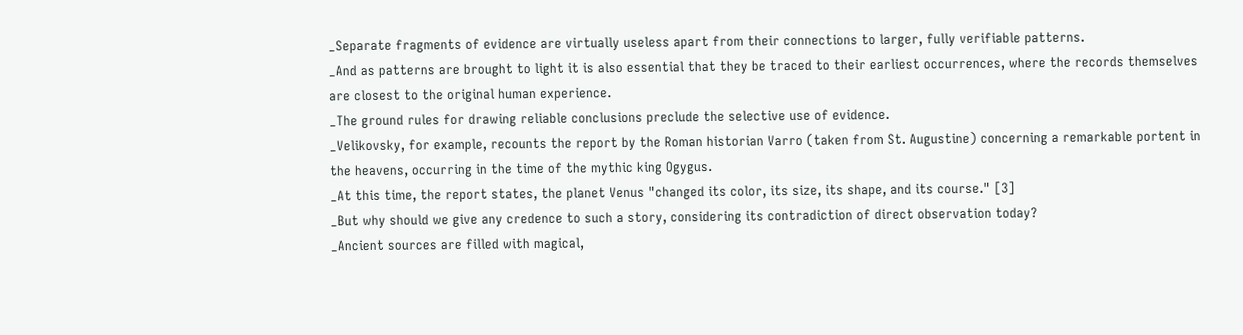_Separate fragments of evidence are virtually useless apart from their connections to larger, fully verifiable patterns.
_And as patterns are brought to light it is also essential that they be traced to their earliest occurrences, where the records themselves are closest to the original human experience.
_The ground rules for drawing reliable conclusions preclude the selective use of evidence.
_Velikovsky, for example, recounts the report by the Roman historian Varro (taken from St. Augustine) concerning a remarkable portent in the heavens, occurring in the time of the mythic king Ogygus.
_At this time, the report states, the planet Venus "changed its color, its size, its shape, and its course." [3]
_But why should we give any credence to such a story, considering its contradiction of direct observation today?
_Ancient sources are filled with magical,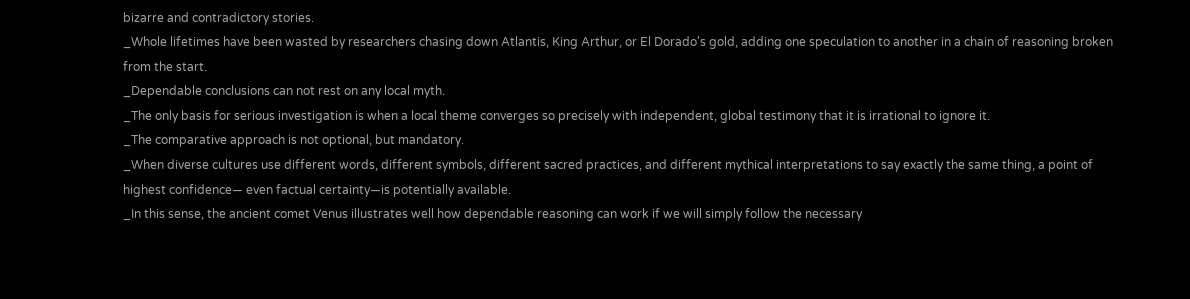bizarre and contradictory stories.
_Whole lifetimes have been wasted by researchers chasing down Atlantis, King Arthur, or El Dorado's gold, adding one speculation to another in a chain of reasoning broken from the start.
_Dependable conclusions can not rest on any local myth.
_The only basis for serious investigation is when a local theme converges so precisely with independent, global testimony that it is irrational to ignore it.
_The comparative approach is not optional, but mandatory.
_When diverse cultures use different words, different symbols, different sacred practices, and different mythical interpretations to say exactly the same thing, a point of highest confidence— even factual certainty—is potentially available.
_In this sense, the ancient comet Venus illustrates well how dependable reasoning can work if we will simply follow the necessary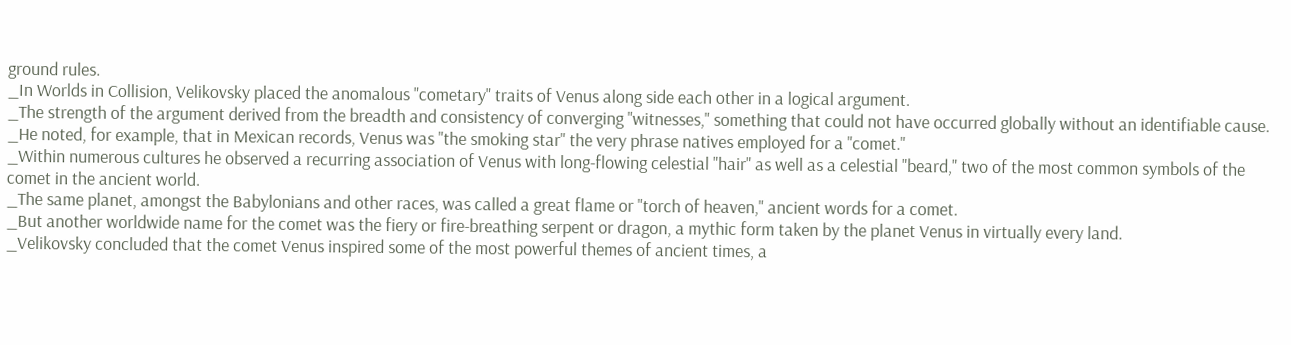ground rules.
_In Worlds in Collision, Velikovsky placed the anomalous "cometary" traits of Venus along side each other in a logical argument.
_The strength of the argument derived from the breadth and consistency of converging "witnesses," something that could not have occurred globally without an identifiable cause.
_He noted, for example, that in Mexican records, Venus was "the smoking star" the very phrase natives employed for a "comet."
_Within numerous cultures he observed a recurring association of Venus with long-flowing celestial "hair" as well as a celestial "beard," two of the most common symbols of the comet in the ancient world.
_The same planet, amongst the Babylonians and other races, was called a great flame or "torch of heaven," ancient words for a comet.
_But another worldwide name for the comet was the fiery or fire-breathing serpent or dragon, a mythic form taken by the planet Venus in virtually every land.
_Velikovsky concluded that the comet Venus inspired some of the most powerful themes of ancient times, a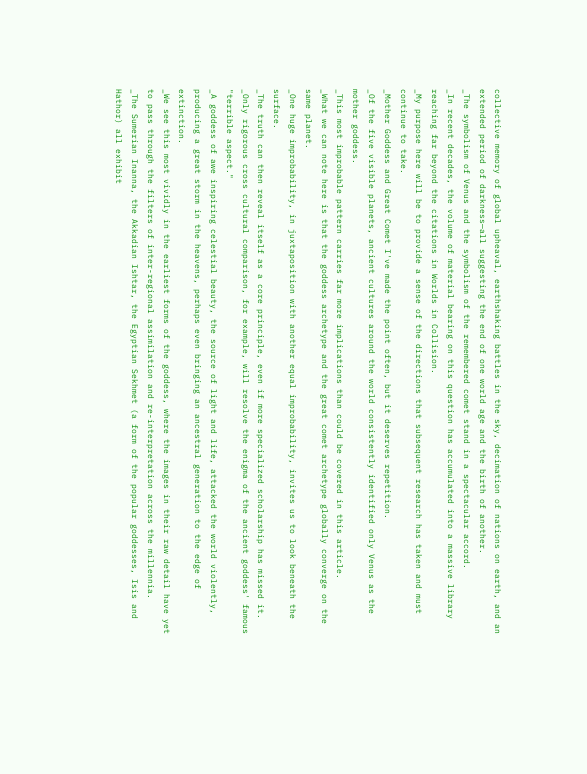collective memory of global upheaval, earthshaking battles in the sky, decimation of nations on earth, and an extended period of darkness—all suggesting the end of one world age and the birth of another.
_The symbolism of Venus and the symbolism of the remembered comet stand in a spectacular accord.
_In recent decades, the volume of material bearing on this question has accumulated into a massive library reaching far beyond the citations in Worlds in Collision.
_My purpose here will be to provide a sense of the directions that subsequent research has taken and must continue to take.
_Mother Goddess and Great Comet I've made the point often, but it deserves repetition.
_Of the five visible planets, ancient cultures around the world consistently identified only Venus as the mother goddess.
_This most improbable pattern carries far more implications than could be covered in this article.
_What we can note here is that the goddess archetype and the great comet archetype globally converge on the same planet.
_One huge improbability, in juxtaposition with another equal improbability, invites us to look beneath the surface.
_The truth can then reveal itself as a core principle, even if more specialized scholarship has missed it.
_Only rigorous cross cultural comparison, for example, will resolve the enigma of the ancient goddess' famous "terrible aspect."
_A goddess of awe inspiring celestial beauty, the source of light and life, attacked the world violently, producing a great storm in the heavens, perhaps even bringing an ancestral generation to the edge of extinction.
_We see this most vividly in the earliest forms of the goddess, where the images in their raw detail have yet to pass through the filters of inter-regional assimilation and re-interpretation across the millennia.
_The Sumerian Inanna, the Akkadian Ishtar, the Egyptian Sekhmet (a form of the popular goddesses, Isis and Hathor) all exhibit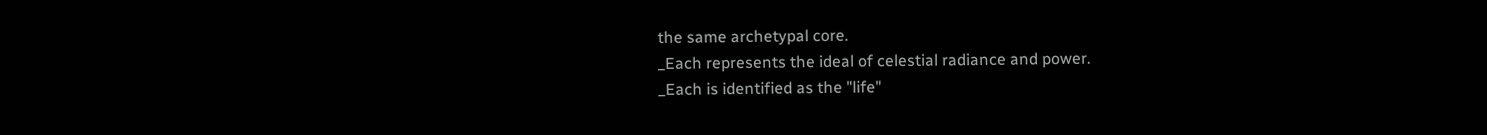the same archetypal core.
_Each represents the ideal of celestial radiance and power.
_Each is identified as the "life"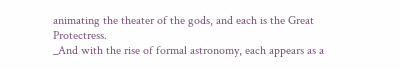animating the theater of the gods, and each is the Great Protectress.
_And with the rise of formal astronomy, each appears as a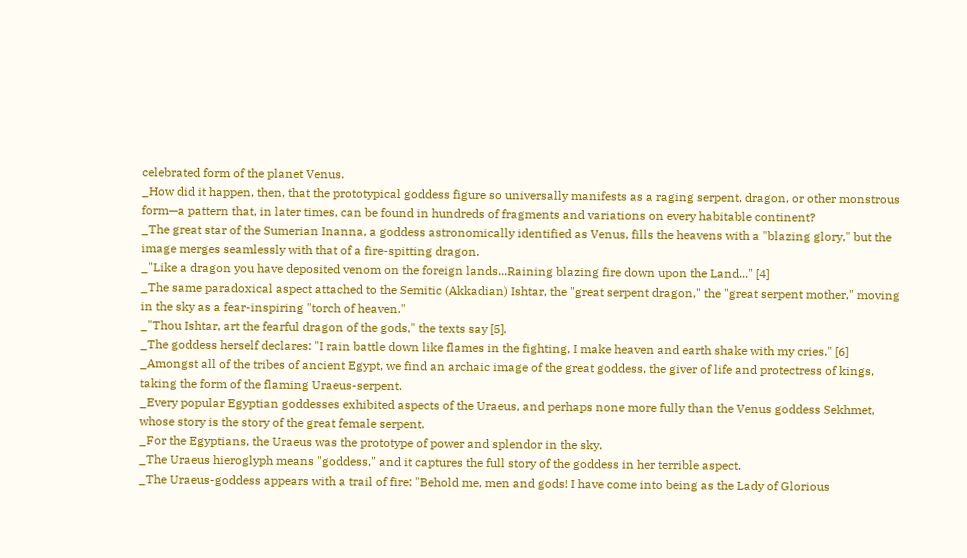celebrated form of the planet Venus.
_How did it happen, then, that the prototypical goddess figure so universally manifests as a raging serpent, dragon, or other monstrous form—a pattern that, in later times, can be found in hundreds of fragments and variations on every habitable continent?
_The great star of the Sumerian Inanna, a goddess astronomically identified as Venus, fills the heavens with a "blazing glory," but the image merges seamlessly with that of a fire-spitting dragon.
_"Like a dragon you have deposited venom on the foreign lands...Raining blazing fire down upon the Land..." [4]
_The same paradoxical aspect attached to the Semitic (Akkadian) Ishtar, the "great serpent dragon," the "great serpent mother," moving in the sky as a fear-inspiring "torch of heaven."
_"Thou Ishtar, art the fearful dragon of the gods," the texts say [5].
_The goddess herself declares: "I rain battle down like flames in the fighting, I make heaven and earth shake with my cries." [6]
_Amongst all of the tribes of ancient Egypt, we find an archaic image of the great goddess, the giver of life and protectress of kings, taking the form of the flaming Uraeus-serpent.
_Every popular Egyptian goddesses exhibited aspects of the Uraeus, and perhaps none more fully than the Venus goddess Sekhmet, whose story is the story of the great female serpent.
_For the Egyptians, the Uraeus was the prototype of power and splendor in the sky.
_The Uraeus hieroglyph means "goddess," and it captures the full story of the goddess in her terrible aspect.
_The Uraeus-goddess appears with a trail of fire: "Behold me, men and gods! I have come into being as the Lady of Glorious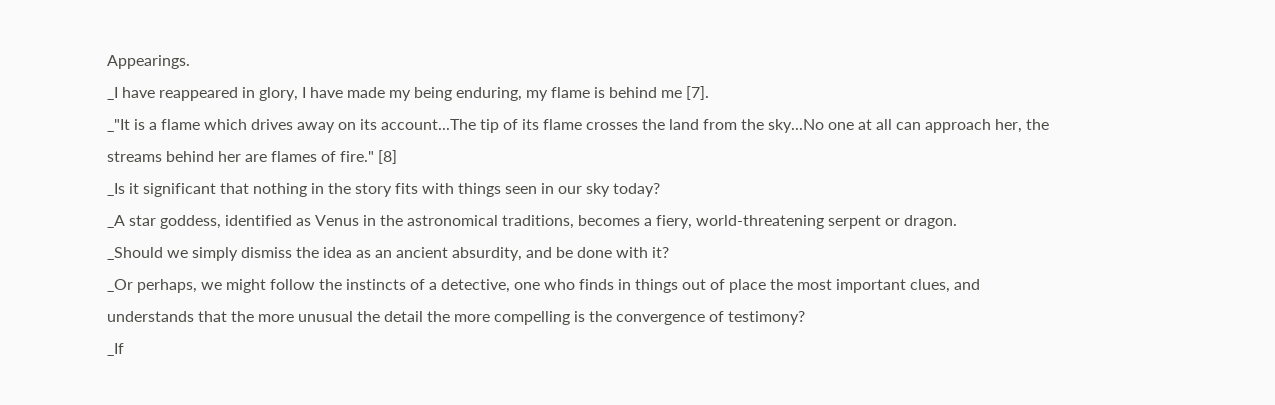Appearings.
_I have reappeared in glory, I have made my being enduring, my flame is behind me [7].
_"It is a flame which drives away on its account...The tip of its flame crosses the land from the sky...No one at all can approach her, the streams behind her are flames of fire." [8]
_Is it significant that nothing in the story fits with things seen in our sky today?
_A star goddess, identified as Venus in the astronomical traditions, becomes a fiery, world-threatening serpent or dragon.
_Should we simply dismiss the idea as an ancient absurdity, and be done with it?
_Or perhaps, we might follow the instincts of a detective, one who finds in things out of place the most important clues, and understands that the more unusual the detail the more compelling is the convergence of testimony?
_If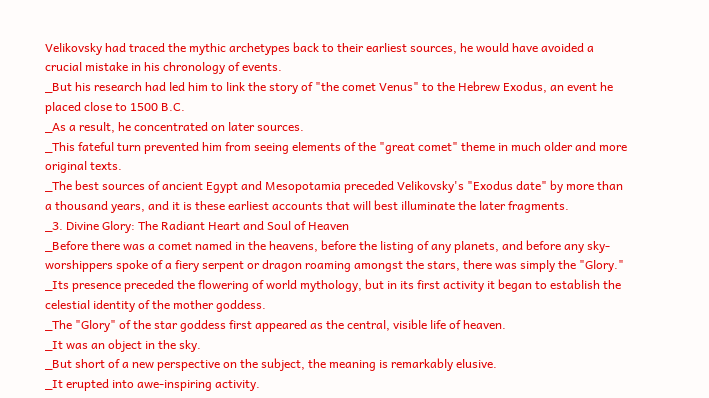Velikovsky had traced the mythic archetypes back to their earliest sources, he would have avoided a crucial mistake in his chronology of events.
_But his research had led him to link the story of "the comet Venus" to the Hebrew Exodus, an event he placed close to 1500 B.C.
_As a result, he concentrated on later sources.
_This fateful turn prevented him from seeing elements of the "great comet" theme in much older and more original texts.
_The best sources of ancient Egypt and Mesopotamia preceded Velikovsky's "Exodus date" by more than a thousand years, and it is these earliest accounts that will best illuminate the later fragments.
_3. Divine Glory: The Radiant Heart and Soul of Heaven
_Before there was a comet named in the heavens, before the listing of any planets, and before any sky-worshippers spoke of a fiery serpent or dragon roaming amongst the stars, there was simply the "Glory."
_Its presence preceded the flowering of world mythology, but in its first activity it began to establish the celestial identity of the mother goddess.
_The "Glory" of the star goddess first appeared as the central, visible life of heaven.
_It was an object in the sky.
_But short of a new perspective on the subject, the meaning is remarkably elusive.
_It erupted into awe-inspiring activity.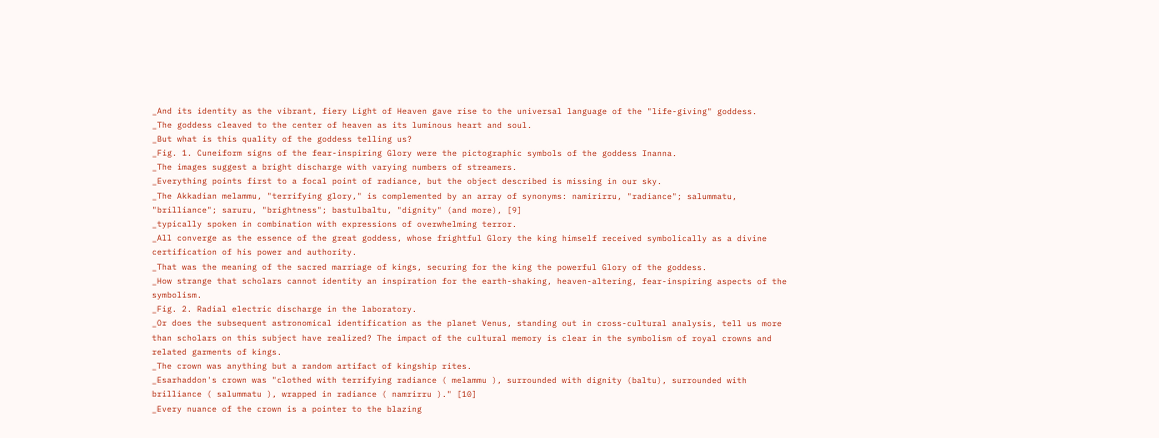_And its identity as the vibrant, fiery Light of Heaven gave rise to the universal language of the "life-giving" goddess.
_The goddess cleaved to the center of heaven as its luminous heart and soul.
_But what is this quality of the goddess telling us?
_Fig. 1. Cuneiform signs of the fear-inspiring Glory were the pictographic symbols of the goddess Inanna.
_The images suggest a bright discharge with varying numbers of streamers.
_Everything points first to a focal point of radiance, but the object described is missing in our sky.
_The Akkadian melammu, "terrifying glory," is complemented by an array of synonyms: namirirru, "radiance"; salummatu, "brilliance"; saruru, "brightness"; bastulbaltu, "dignity" (and more), [9]
_typically spoken in combination with expressions of overwhelming terror.
_All converge as the essence of the great goddess, whose frightful Glory the king himself received symbolically as a divine certification of his power and authority.
_That was the meaning of the sacred marriage of kings, securing for the king the powerful Glory of the goddess.
_How strange that scholars cannot identity an inspiration for the earth-shaking, heaven-altering, fear-inspiring aspects of the symbolism.
_Fig. 2. Radial electric discharge in the laboratory.
_Or does the subsequent astronomical identification as the planet Venus, standing out in cross-cultural analysis, tell us more than scholars on this subject have realized? The impact of the cultural memory is clear in the symbolism of royal crowns and related garments of kings.
_The crown was anything but a random artifact of kingship rites.
_Esarhaddon's crown was "clothed with terrifying radiance ( melammu ), surrounded with dignity (baltu), surrounded with brilliance ( salummatu ), wrapped in radiance ( namrirru )." [10]
_Every nuance of the crown is a pointer to the blazing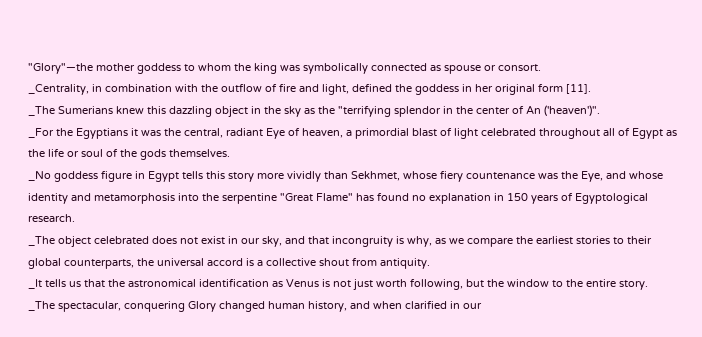"Glory"—the mother goddess to whom the king was symbolically connected as spouse or consort.
_Centrality, in combination with the outflow of fire and light, defined the goddess in her original form [11].
_The Sumerians knew this dazzling object in the sky as the "terrifying splendor in the center of An ('heaven')".
_For the Egyptians it was the central, radiant Eye of heaven, a primordial blast of light celebrated throughout all of Egypt as the life or soul of the gods themselves.
_No goddess figure in Egypt tells this story more vividly than Sekhmet, whose fiery countenance was the Eye, and whose identity and metamorphosis into the serpentine "Great Flame" has found no explanation in 150 years of Egyptological research.
_The object celebrated does not exist in our sky, and that incongruity is why, as we compare the earliest stories to their global counterparts, the universal accord is a collective shout from antiquity.
_It tells us that the astronomical identification as Venus is not just worth following, but the window to the entire story.
_The spectacular, conquering Glory changed human history, and when clarified in our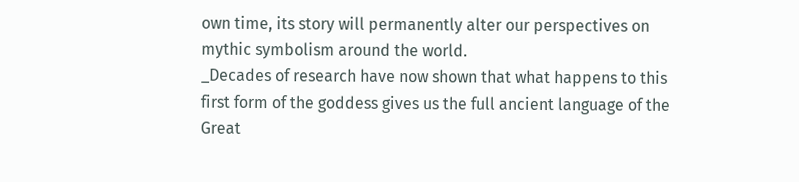own time, its story will permanently alter our perspectives on mythic symbolism around the world.
_Decades of research have now shown that what happens to this first form of the goddess gives us the full ancient language of the Great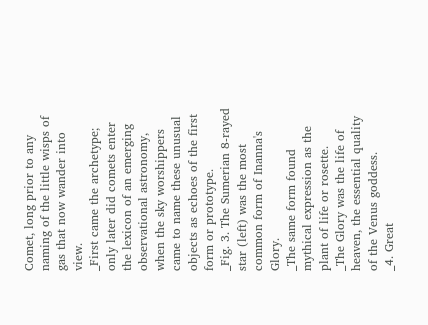Comet, long prior to any naming of the little wisps of gas that now wander into view.
_First came the archetype; only later did comets enter the lexicon of an emerging observational astronomy, when the sky worshippers came to name these unusual objects as echoes of the first form or prototype.
_Fig. 3. The Sumerian 8-rayed star (left) was the most common form of Inanna's Glory.
_The same form found mythical expression as the plant of life or rosette.
_The Glory was the life of heaven, the essential quality of the Venus goddess.
_4. Great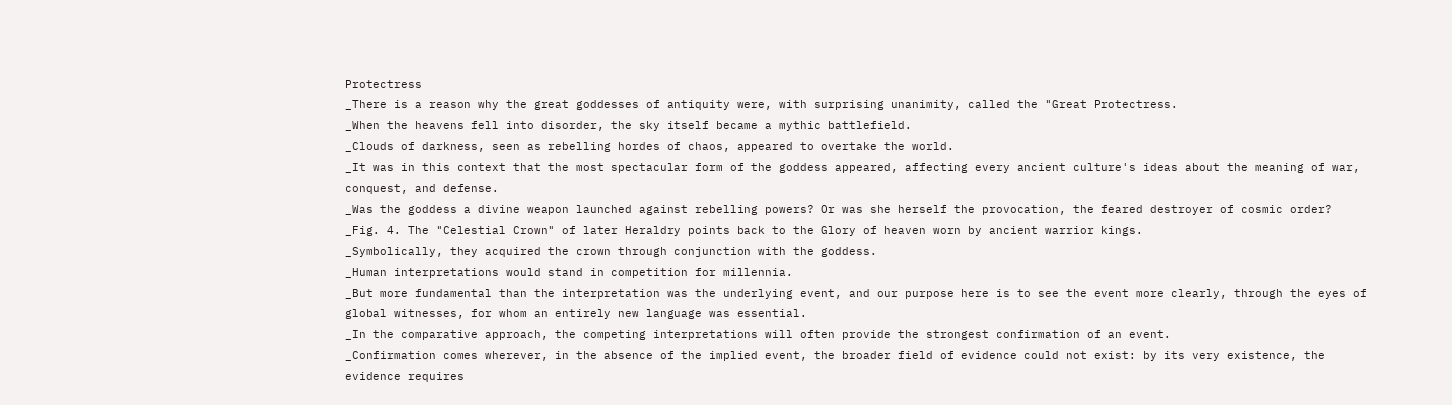Protectress
_There is a reason why the great goddesses of antiquity were, with surprising unanimity, called the "Great Protectress.
_When the heavens fell into disorder, the sky itself became a mythic battlefield.
_Clouds of darkness, seen as rebelling hordes of chaos, appeared to overtake the world.
_It was in this context that the most spectacular form of the goddess appeared, affecting every ancient culture's ideas about the meaning of war, conquest, and defense.
_Was the goddess a divine weapon launched against rebelling powers? Or was she herself the provocation, the feared destroyer of cosmic order?
_Fig. 4. The "Celestial Crown" of later Heraldry points back to the Glory of heaven worn by ancient warrior kings.
_Symbolically, they acquired the crown through conjunction with the goddess.
_Human interpretations would stand in competition for millennia.
_But more fundamental than the interpretation was the underlying event, and our purpose here is to see the event more clearly, through the eyes of global witnesses, for whom an entirely new language was essential.
_In the comparative approach, the competing interpretations will often provide the strongest confirmation of an event.
_Confirmation comes wherever, in the absence of the implied event, the broader field of evidence could not exist: by its very existence, the evidence requires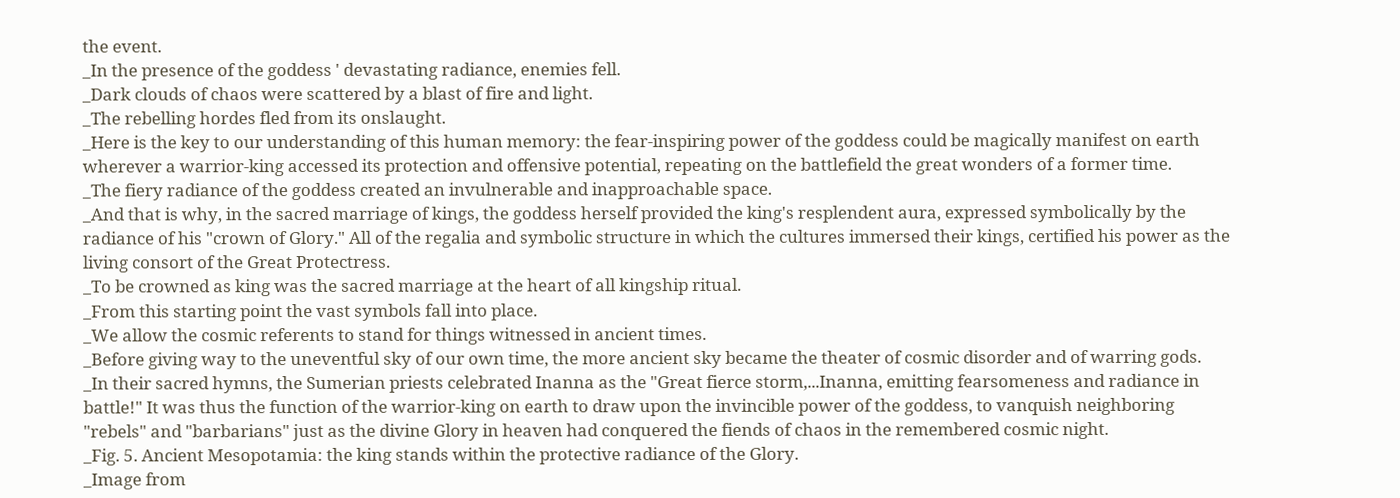the event.
_In the presence of the goddess ' devastating radiance, enemies fell.
_Dark clouds of chaos were scattered by a blast of fire and light.
_The rebelling hordes fled from its onslaught.
_Here is the key to our understanding of this human memory: the fear-inspiring power of the goddess could be magically manifest on earth wherever a warrior-king accessed its protection and offensive potential, repeating on the battlefield the great wonders of a former time.
_The fiery radiance of the goddess created an invulnerable and inapproachable space.
_And that is why, in the sacred marriage of kings, the goddess herself provided the king's resplendent aura, expressed symbolically by the radiance of his "crown of Glory." All of the regalia and symbolic structure in which the cultures immersed their kings, certified his power as the living consort of the Great Protectress.
_To be crowned as king was the sacred marriage at the heart of all kingship ritual.
_From this starting point the vast symbols fall into place.
_We allow the cosmic referents to stand for things witnessed in ancient times.
_Before giving way to the uneventful sky of our own time, the more ancient sky became the theater of cosmic disorder and of warring gods.
_In their sacred hymns, the Sumerian priests celebrated Inanna as the "Great fierce storm,...Inanna, emitting fearsomeness and radiance in battle!" It was thus the function of the warrior-king on earth to draw upon the invincible power of the goddess, to vanquish neighboring "rebels" and "barbarians" just as the divine Glory in heaven had conquered the fiends of chaos in the remembered cosmic night.
_Fig. 5. Ancient Mesopotamia: the king stands within the protective radiance of the Glory.
_Image from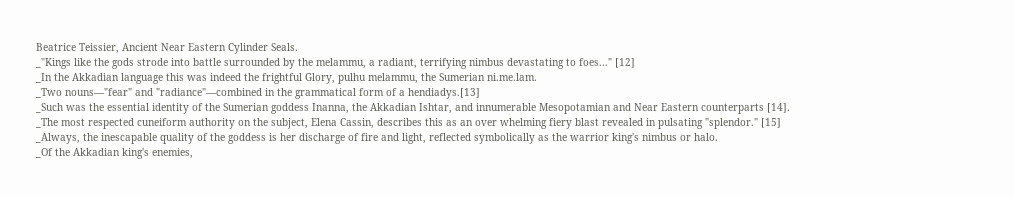Beatrice Teissier, Ancient Near Eastern Cylinder Seals.
_"Kings like the gods strode into battle surrounded by the melammu, a radiant, terrifying nimbus devastating to foes..." [12]
_In the Akkadian language this was indeed the frightful Glory, pulhu melammu, the Sumerian ni.me.lam.
_Two nouns—"fear" and "radiance"—combined in the grammatical form of a hendiadys.[13]
_Such was the essential identity of the Sumerian goddess Inanna, the Akkadian Ishtar, and innumerable Mesopotamian and Near Eastern counterparts [14].
_The most respected cuneiform authority on the subject, Elena Cassin, describes this as an over whelming fiery blast revealed in pulsating "splendor." [15]
_Always, the inescapable quality of the goddess is her discharge of fire and light, reflected symbolically as the warrior king's nimbus or halo.
_Of the Akkadian king's enemies,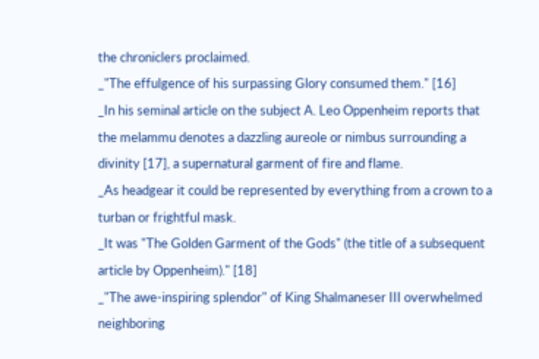the chroniclers proclaimed.
_"The effulgence of his surpassing Glory consumed them." [16]
_In his seminal article on the subject A. Leo Oppenheim reports that the melammu denotes a dazzling aureole or nimbus surrounding a divinity [17], a supernatural garment of fire and flame.
_As headgear it could be represented by everything from a crown to a turban or frightful mask.
_It was "The Golden Garment of the Gods" (the title of a subsequent article by Oppenheim)." [18]
_"The awe-inspiring splendor" of King Shalmaneser III overwhelmed neighboring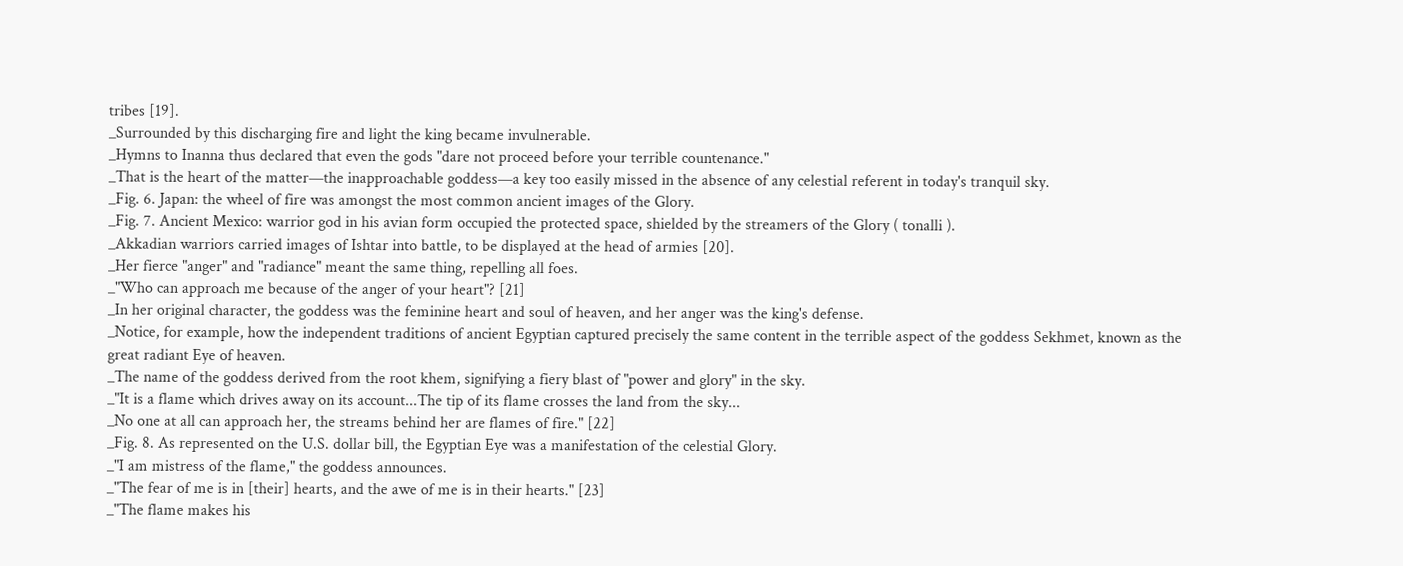tribes [19].
_Surrounded by this discharging fire and light the king became invulnerable.
_Hymns to Inanna thus declared that even the gods "dare not proceed before your terrible countenance."
_That is the heart of the matter—the inapproachable goddess—a key too easily missed in the absence of any celestial referent in today's tranquil sky.
_Fig. 6. Japan: the wheel of fire was amongst the most common ancient images of the Glory.
_Fig. 7. Ancient Mexico: warrior god in his avian form occupied the protected space, shielded by the streamers of the Glory ( tonalli ).
_Akkadian warriors carried images of Ishtar into battle, to be displayed at the head of armies [20].
_Her fierce "anger" and "radiance" meant the same thing, repelling all foes.
_"Who can approach me because of the anger of your heart"? [21]
_In her original character, the goddess was the feminine heart and soul of heaven, and her anger was the king's defense.
_Notice, for example, how the independent traditions of ancient Egyptian captured precisely the same content in the terrible aspect of the goddess Sekhmet, known as the great radiant Eye of heaven.
_The name of the goddess derived from the root khem, signifying a fiery blast of "power and glory" in the sky.
_"It is a flame which drives away on its account...The tip of its flame crosses the land from the sky...
_No one at all can approach her, the streams behind her are flames of fire." [22]
_Fig. 8. As represented on the U.S. dollar bill, the Egyptian Eye was a manifestation of the celestial Glory.
_"I am mistress of the flame," the goddess announces.
_"The fear of me is in [their] hearts, and the awe of me is in their hearts." [23]
_"The flame makes his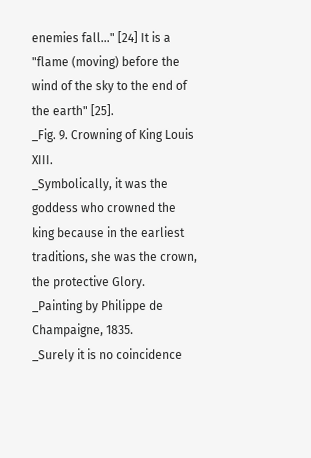enemies fall..." [24] It is a "flame (moving) before the wind of the sky to the end of the earth" [25].
_Fig. 9. Crowning of King Louis XIII.
_Symbolically, it was the goddess who crowned the king because in the earliest traditions, she was the crown, the protective Glory.
_Painting by Philippe de Champaigne, 1835.
_Surely it is no coincidence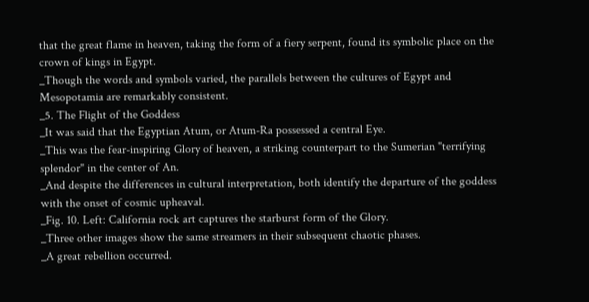that the great flame in heaven, taking the form of a fiery serpent, found its symbolic place on the crown of kings in Egypt.
_Though the words and symbols varied, the parallels between the cultures of Egypt and Mesopotamia are remarkably consistent.
_5. The Flight of the Goddess
_It was said that the Egyptian Atum, or Atum-Ra possessed a central Eye.
_This was the fear-inspiring Glory of heaven, a striking counterpart to the Sumerian "terrifying splendor" in the center of An.
_And despite the differences in cultural interpretation, both identify the departure of the goddess with the onset of cosmic upheaval.
_Fig. 10. Left: California rock art captures the starburst form of the Glory.
_Three other images show the same streamers in their subsequent chaotic phases.
_A great rebellion occurred.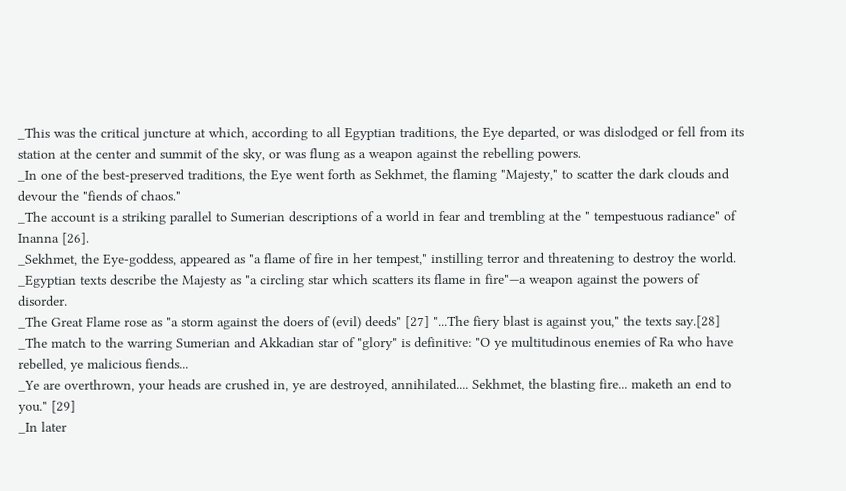_This was the critical juncture at which, according to all Egyptian traditions, the Eye departed, or was dislodged or fell from its station at the center and summit of the sky, or was flung as a weapon against the rebelling powers.
_In one of the best-preserved traditions, the Eye went forth as Sekhmet, the flaming "Majesty," to scatter the dark clouds and devour the "fiends of chaos."
_The account is a striking parallel to Sumerian descriptions of a world in fear and trembling at the " tempestuous radiance" of Inanna [26].
_Sekhmet, the Eye-goddess, appeared as "a flame of fire in her tempest," instilling terror and threatening to destroy the world.
_Egyptian texts describe the Majesty as "a circling star which scatters its flame in fire"—a weapon against the powers of disorder.
_The Great Flame rose as "a storm against the doers of (evil) deeds" [27] "...The fiery blast is against you," the texts say.[28]
_The match to the warring Sumerian and Akkadian star of "glory" is definitive: "O ye multitudinous enemies of Ra who have rebelled, ye malicious fiends...
_Ye are overthrown, your heads are crushed in, ye are destroyed, annihilated.... Sekhmet, the blasting fire... maketh an end to you." [29]
_In later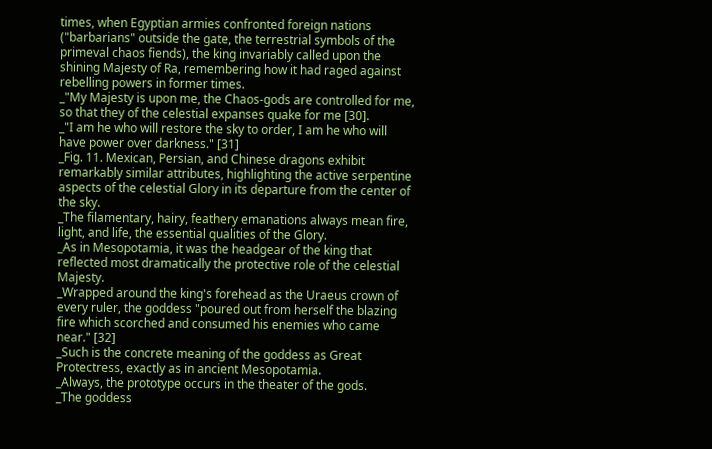times, when Egyptian armies confronted foreign nations ("barbarians" outside the gate, the terrestrial symbols of the primeval chaos fiends), the king invariably called upon the shining Majesty of Ra, remembering how it had raged against rebelling powers in former times.
_"My Majesty is upon me, the Chaos-gods are controlled for me, so that they of the celestial expanses quake for me [30].
_"I am he who will restore the sky to order, I am he who will have power over darkness." [31]
_Fig. 11. Mexican, Persian, and Chinese dragons exhibit remarkably similar attributes, highlighting the active serpentine aspects of the celestial Glory in its departure from the center of the sky.
_The filamentary, hairy, feathery emanations always mean fire, light, and life, the essential qualities of the Glory.
_As in Mesopotamia, it was the headgear of the king that reflected most dramatically the protective role of the celestial Majesty.
_Wrapped around the king's forehead as the Uraeus crown of every ruler, the goddess "poured out from herself the blazing fire which scorched and consumed his enemies who came near." [32]
_Such is the concrete meaning of the goddess as Great Protectress, exactly as in ancient Mesopotamia.
_Always, the prototype occurs in the theater of the gods.
_The goddess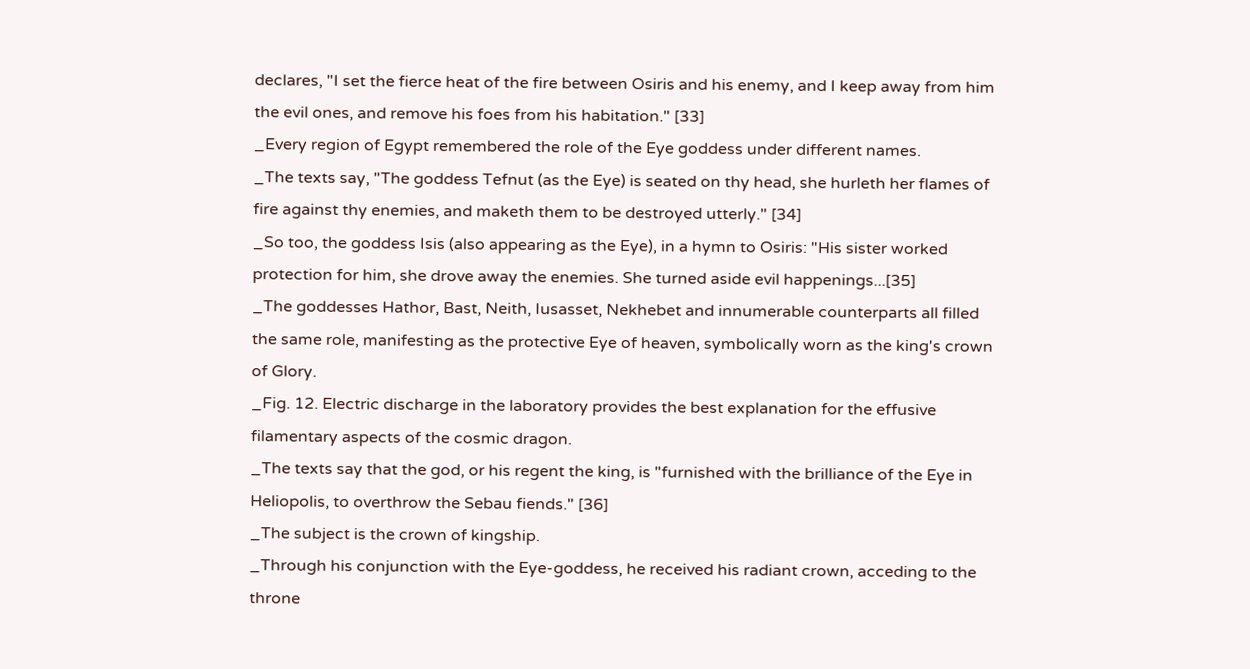declares, "I set the fierce heat of the fire between Osiris and his enemy, and I keep away from him the evil ones, and remove his foes from his habitation." [33]
_Every region of Egypt remembered the role of the Eye goddess under different names.
_The texts say, "The goddess Tefnut (as the Eye) is seated on thy head, she hurleth her flames of fire against thy enemies, and maketh them to be destroyed utterly." [34]
_So too, the goddess Isis (also appearing as the Eye), in a hymn to Osiris: "His sister worked protection for him, she drove away the enemies. She turned aside evil happenings...[35]
_The goddesses Hathor, Bast, Neith, Iusasset, Nekhebet and innumerable counterparts all filled the same role, manifesting as the protective Eye of heaven, symbolically worn as the king's crown of Glory.
_Fig. 12. Electric discharge in the laboratory provides the best explanation for the effusive filamentary aspects of the cosmic dragon.
_The texts say that the god, or his regent the king, is "furnished with the brilliance of the Eye in Heliopolis, to overthrow the Sebau fiends." [36]
_The subject is the crown of kingship.
_Through his conjunction with the Eye-goddess, he received his radiant crown, acceding to the throne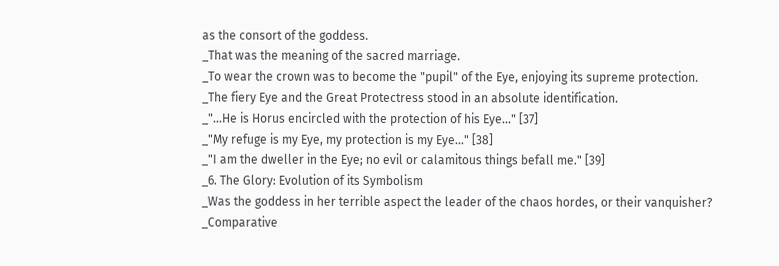as the consort of the goddess.
_That was the meaning of the sacred marriage.
_To wear the crown was to become the "pupil" of the Eye, enjoying its supreme protection.
_The fiery Eye and the Great Protectress stood in an absolute identification.
_"...He is Horus encircled with the protection of his Eye..." [37]
_"My refuge is my Eye, my protection is my Eye..." [38]
_"I am the dweller in the Eye; no evil or calamitous things befall me." [39]
_6. The Glory: Evolution of its Symbolism
_Was the goddess in her terrible aspect the leader of the chaos hordes, or their vanquisher?
_Comparative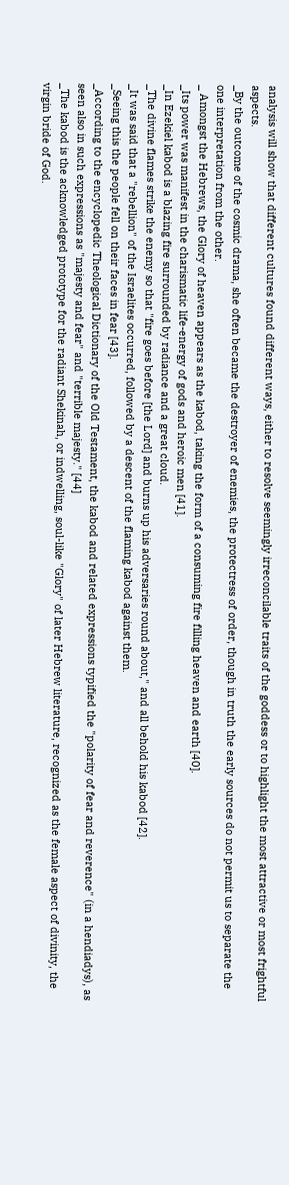analysis will show that different cultures found different ways, either to resolve seemingly irreconcilable traits of the goddess or to highlight the most attractive or most frightful aspects.
_By the outcome of the cosmic drama, she often became the destroyer of enemies, the protectress of order, though in truth the early sources do not permit us to separate the one interpretation from the other.
_ Amongst the Hebrews, the Glory of heaven appears as the kabod, taking the form of a consuming fire filling heaven and earth [40].
_Its power was manifest in the charismatic life-energy of gods and heroic men [41].
_In Ezekiel kabod is a blazing fire surrounded by radiance and a great cloud.
_The divine flames strike the enemy so that "fire goes before [the Lord] and burns up his adversaries round about," and all behold his kabod [42].
_It was said that a "rebellion" of the Israelites occurred, followed by a descent of the flaming kabod against them.
_Seeing this the people fell on their faces in fear [43].
_According to the encyclopedic Theological Dictionary of the Old Testament, the kabod and related expressions typified the "polarity of fear and reverence" (in a hendiadys), as seen also in such expressions as "majesty and fear" and "terrible majesty." [44]
_The kabod is the acknowledged prototype for the radiant Shekinah, or indwelling, soul-like "Glory" of later Hebrew literature, recognized as the female aspect of divinity, the virgin bride of God.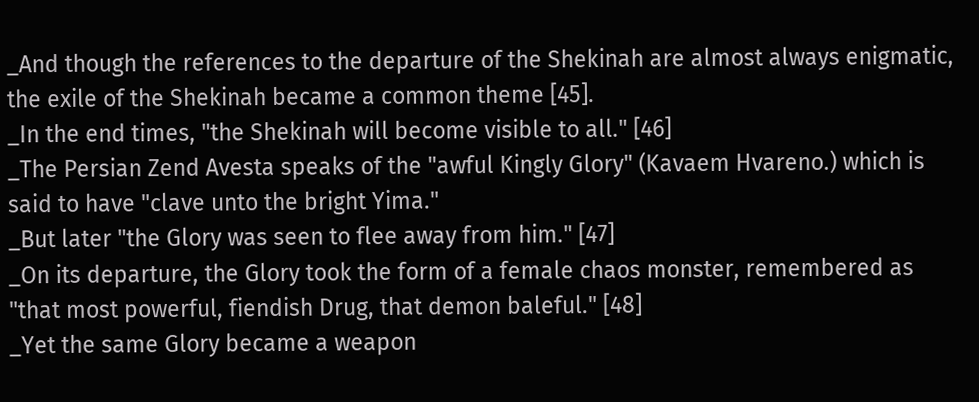_And though the references to the departure of the Shekinah are almost always enigmatic, the exile of the Shekinah became a common theme [45].
_In the end times, "the Shekinah will become visible to all." [46]
_The Persian Zend Avesta speaks of the "awful Kingly Glory" (Kavaem Hvareno.) which is said to have "clave unto the bright Yima."
_But later "the Glory was seen to flee away from him." [47]
_On its departure, the Glory took the form of a female chaos monster, remembered as "that most powerful, fiendish Drug, that demon baleful." [48]
_Yet the same Glory became a weapon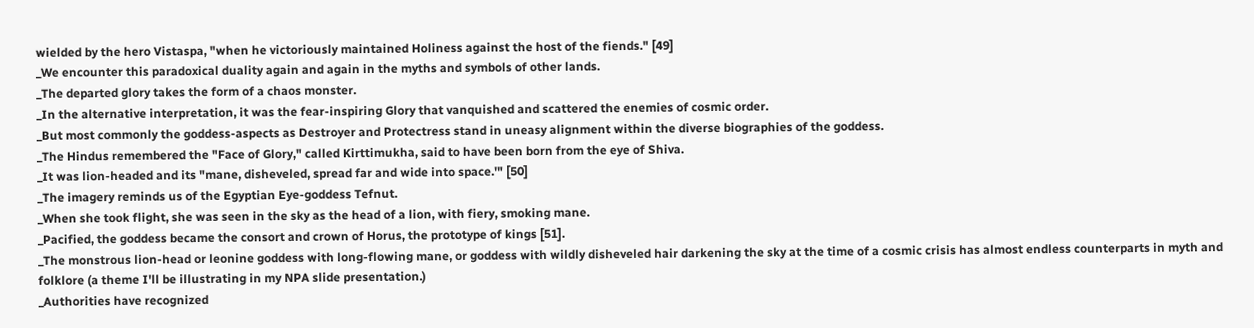wielded by the hero Vistaspa, "when he victoriously maintained Holiness against the host of the fiends." [49]
_We encounter this paradoxical duality again and again in the myths and symbols of other lands.
_The departed glory takes the form of a chaos monster.
_In the alternative interpretation, it was the fear-inspiring Glory that vanquished and scattered the enemies of cosmic order.
_But most commonly the goddess-aspects as Destroyer and Protectress stand in uneasy alignment within the diverse biographies of the goddess.
_The Hindus remembered the "Face of Glory," called Kirttimukha, said to have been born from the eye of Shiva.
_It was lion-headed and its "mane, disheveled, spread far and wide into space.'" [50]
_The imagery reminds us of the Egyptian Eye-goddess Tefnut.
_When she took flight, she was seen in the sky as the head of a lion, with fiery, smoking mane.
_Pacified, the goddess became the consort and crown of Horus, the prototype of kings [51].
_The monstrous lion-head or leonine goddess with long-flowing mane, or goddess with wildly disheveled hair darkening the sky at the time of a cosmic crisis has almost endless counterparts in myth and folklore (a theme I'll be illustrating in my NPA slide presentation.)
_Authorities have recognized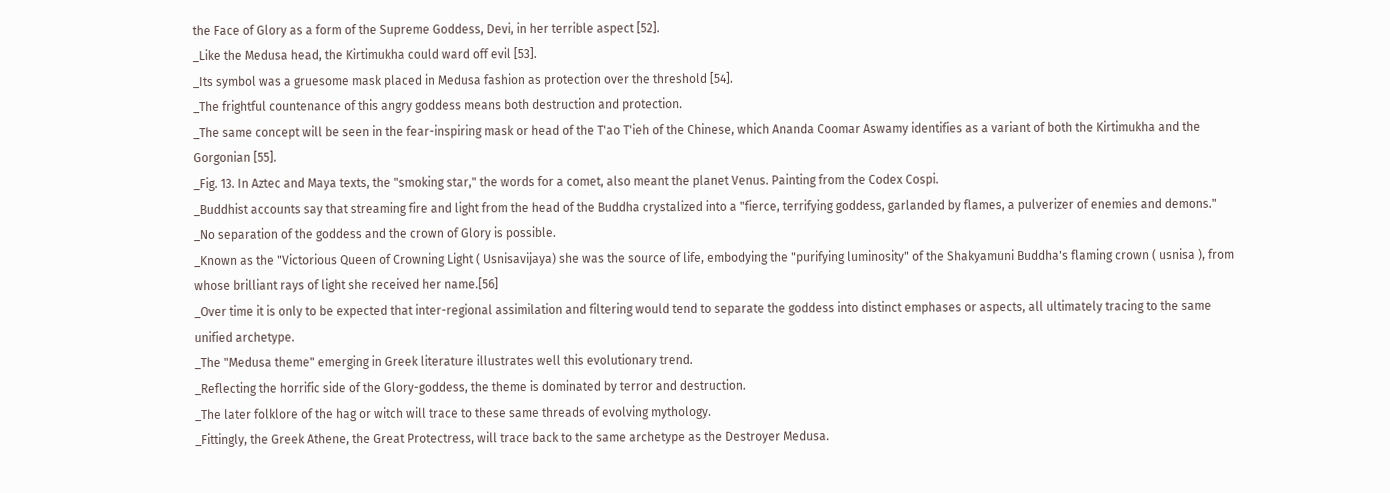the Face of Glory as a form of the Supreme Goddess, Devi, in her terrible aspect [52].
_Like the Medusa head, the Kirtimukha could ward off evil [53].
_Its symbol was a gruesome mask placed in Medusa fashion as protection over the threshold [54].
_The frightful countenance of this angry goddess means both destruction and protection.
_The same concept will be seen in the fear-inspiring mask or head of the T'ao T'ieh of the Chinese, which Ananda Coomar Aswamy identifies as a variant of both the Kirtimukha and the Gorgonian [55].
_Fig. 13. In Aztec and Maya texts, the "smoking star," the words for a comet, also meant the planet Venus. Painting from the Codex Cospi.
_Buddhist accounts say that streaming fire and light from the head of the Buddha crystalized into a "fierce, terrifying goddess, garlanded by flames, a pulverizer of enemies and demons."
_No separation of the goddess and the crown of Glory is possible.
_Known as the "Victorious Queen of Crowning Light ( Usnisavijaya) she was the source of life, embodying the "purifying luminosity" of the Shakyamuni Buddha's flaming crown ( usnisa ), from whose brilliant rays of light she received her name.[56]
_Over time it is only to be expected that inter-regional assimilation and filtering would tend to separate the goddess into distinct emphases or aspects, all ultimately tracing to the same unified archetype.
_The "Medusa theme" emerging in Greek literature illustrates well this evolutionary trend.
_Reflecting the horrific side of the Glory-goddess, the theme is dominated by terror and destruction.
_The later folklore of the hag or witch will trace to these same threads of evolving mythology.
_Fittingly, the Greek Athene, the Great Protectress, will trace back to the same archetype as the Destroyer Medusa.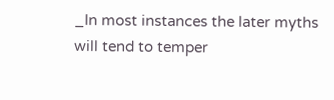_In most instances the later myths will tend to temper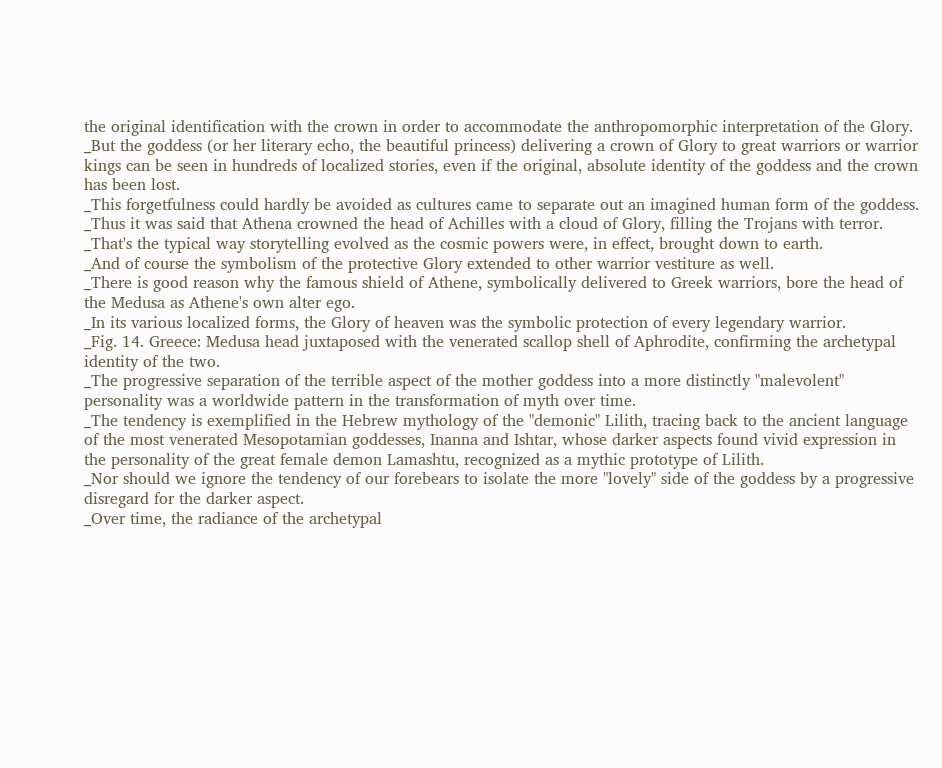the original identification with the crown in order to accommodate the anthropomorphic interpretation of the Glory.
_But the goddess (or her literary echo, the beautiful princess) delivering a crown of Glory to great warriors or warrior kings can be seen in hundreds of localized stories, even if the original, absolute identity of the goddess and the crown has been lost.
_This forgetfulness could hardly be avoided as cultures came to separate out an imagined human form of the goddess.
_Thus it was said that Athena crowned the head of Achilles with a cloud of Glory, filling the Trojans with terror.
_That's the typical way storytelling evolved as the cosmic powers were, in effect, brought down to earth.
_And of course the symbolism of the protective Glory extended to other warrior vestiture as well.
_There is good reason why the famous shield of Athene, symbolically delivered to Greek warriors, bore the head of the Medusa as Athene's own alter ego.
_In its various localized forms, the Glory of heaven was the symbolic protection of every legendary warrior.
_Fig. 14. Greece: Medusa head juxtaposed with the venerated scallop shell of Aphrodite, confirming the archetypal identity of the two.
_The progressive separation of the terrible aspect of the mother goddess into a more distinctly "malevolent" personality was a worldwide pattern in the transformation of myth over time.
_The tendency is exemplified in the Hebrew mythology of the "demonic" Lilith, tracing back to the ancient language of the most venerated Mesopotamian goddesses, Inanna and Ishtar, whose darker aspects found vivid expression in the personality of the great female demon Lamashtu, recognized as a mythic prototype of Lilith.
_Nor should we ignore the tendency of our forebears to isolate the more "lovely" side of the goddess by a progressive disregard for the darker aspect.
_Over time, the radiance of the archetypal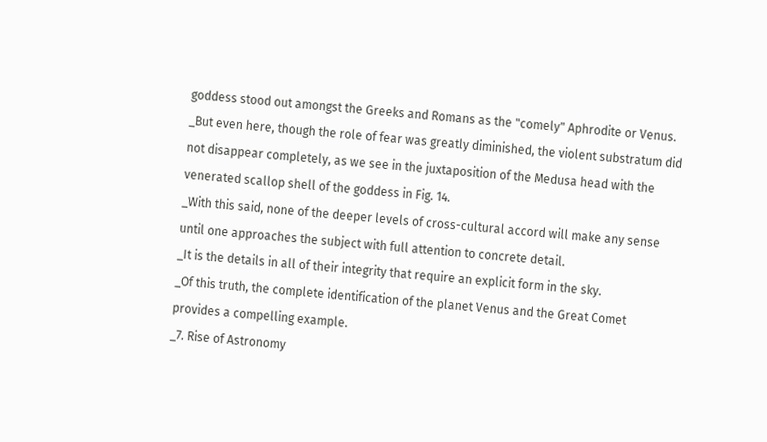goddess stood out amongst the Greeks and Romans as the "comely" Aphrodite or Venus.
_But even here, though the role of fear was greatly diminished, the violent substratum did not disappear completely, as we see in the juxtaposition of the Medusa head with the venerated scallop shell of the goddess in Fig. 14.
_With this said, none of the deeper levels of cross-cultural accord will make any sense until one approaches the subject with full attention to concrete detail.
_It is the details in all of their integrity that require an explicit form in the sky.
_Of this truth, the complete identification of the planet Venus and the Great Comet provides a compelling example.
_7. Rise of Astronomy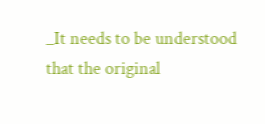_It needs to be understood that the original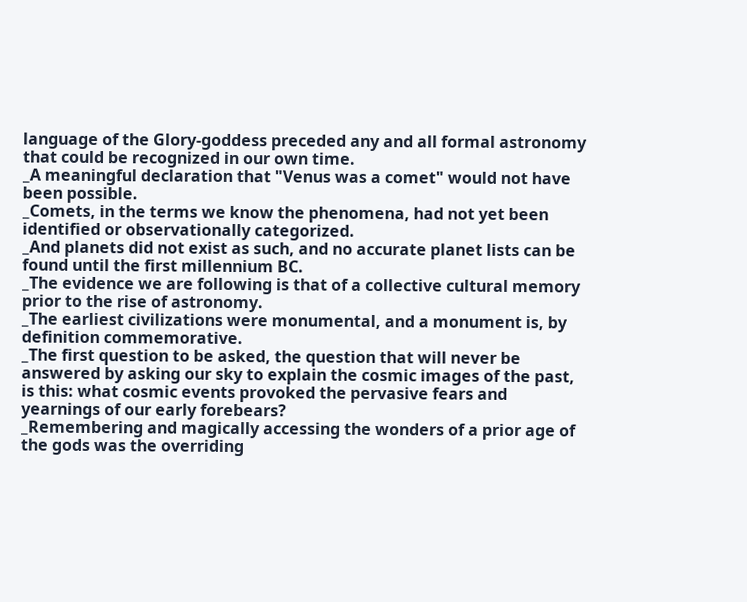language of the Glory-goddess preceded any and all formal astronomy that could be recognized in our own time.
_A meaningful declaration that "Venus was a comet" would not have been possible.
_Comets, in the terms we know the phenomena, had not yet been identified or observationally categorized.
_And planets did not exist as such, and no accurate planet lists can be found until the first millennium BC.
_The evidence we are following is that of a collective cultural memory prior to the rise of astronomy.
_The earliest civilizations were monumental, and a monument is, by definition commemorative.
_The first question to be asked, the question that will never be answered by asking our sky to explain the cosmic images of the past, is this: what cosmic events provoked the pervasive fears and yearnings of our early forebears?
_Remembering and magically accessing the wonders of a prior age of the gods was the overriding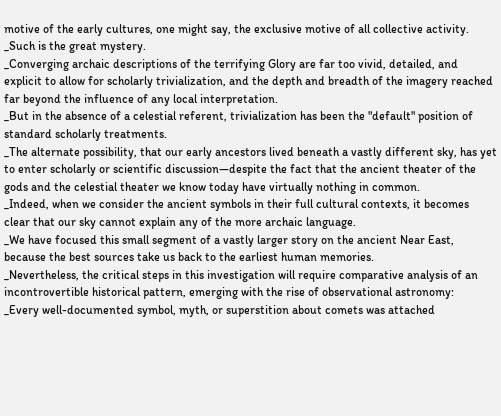motive of the early cultures, one might say, the exclusive motive of all collective activity.
_Such is the great mystery.
_Converging archaic descriptions of the terrifying Glory are far too vivid, detailed, and explicit to allow for scholarly trivialization, and the depth and breadth of the imagery reached far beyond the influence of any local interpretation.
_But in the absence of a celestial referent, trivialization has been the "default" position of standard scholarly treatments.
_The alternate possibility, that our early ancestors lived beneath a vastly different sky, has yet to enter scholarly or scientific discussion—despite the fact that the ancient theater of the gods and the celestial theater we know today have virtually nothing in common.
_Indeed, when we consider the ancient symbols in their full cultural contexts, it becomes clear that our sky cannot explain any of the more archaic language.
_We have focused this small segment of a vastly larger story on the ancient Near East, because the best sources take us back to the earliest human memories.
_Nevertheless, the critical steps in this investigation will require comparative analysis of an incontrovertible historical pattern, emerging with the rise of observational astronomy:
_Every well-documented symbol, myth, or superstition about comets was attached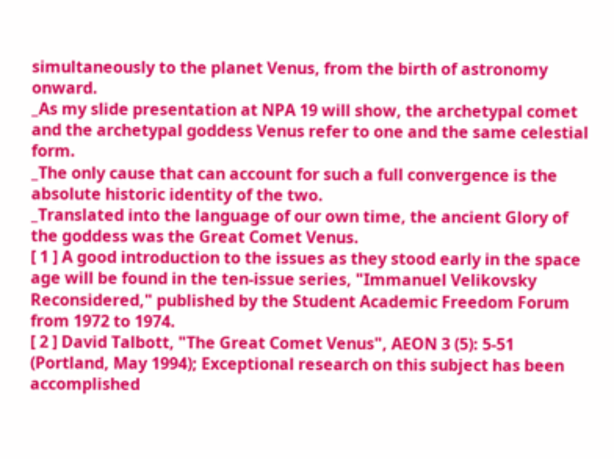simultaneously to the planet Venus, from the birth of astronomy onward.
_As my slide presentation at NPA 19 will show, the archetypal comet and the archetypal goddess Venus refer to one and the same celestial form.
_The only cause that can account for such a full convergence is the absolute historic identity of the two.
_Translated into the language of our own time, the ancient Glory of the goddess was the Great Comet Venus.
[ 1 ] A good introduction to the issues as they stood early in the space age will be found in the ten-issue series, "Immanuel Velikovsky Reconsidered," published by the Student Academic Freedom Forum from 1972 to 1974.
[ 2 ] David Talbott, "The Great Comet Venus", AEON 3 (5): 5-51 (Portland, May 1994); Exceptional research on this subject has been accomplished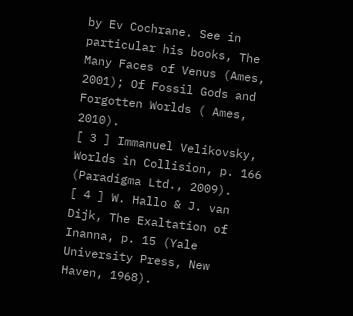by Ev Cochrane. See in particular his books, The Many Faces of Venus (Ames, 2001); Of Fossil Gods and Forgotten Worlds ( Ames, 2010).
[ 3 ] Immanuel Velikovsky, Worlds in Collision, p. 166 (Paradigma Ltd., 2009).
[ 4 ] W. Hallo & J. van Dijk, The Exaltation of Inanna, p. 15 (Yale University Press, New Haven, 1968).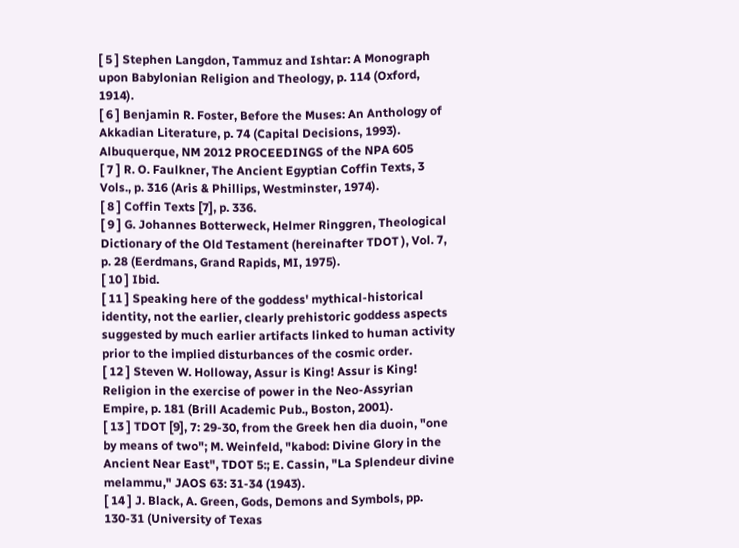[ 5 ] Stephen Langdon, Tammuz and Ishtar: A Monograph upon Babylonian Religion and Theology, p. 114 (Oxford, 1914).
[ 6 ] Benjamin R. Foster, Before the Muses: An Anthology of Akkadian Literature, p. 74 (Capital Decisions, 1993). Albuquerque, NM 2012 PROCEEDINGS of the NPA 605
[ 7 ] R. O. Faulkner, The Ancient Egyptian Coffin Texts, 3 Vols., p. 316 (Aris & Phillips, Westminster, 1974).
[ 8 ] Coffin Texts [7], p. 336.
[ 9 ] G. Johannes Botterweck, Helmer Ringgren, Theological Dictionary of the Old Testament (hereinafter TDOT ), Vol. 7, p. 28 (Eerdmans, Grand Rapids, MI, 1975).
[ 10 ] Ibid.
[ 11 ] Speaking here of the goddess' mythical-historical identity, not the earlier, clearly prehistoric goddess aspects suggested by much earlier artifacts linked to human activity prior to the implied disturbances of the cosmic order.
[ 12 ] Steven W. Holloway, Assur is King! Assur is King! Religion in the exercise of power in the Neo-Assyrian Empire, p. 181 (Brill Academic Pub., Boston, 2001).
[ 13 ] TDOT [9], 7: 29-30, from the Greek hen dia duoin, "one by means of two"; M. Weinfeld, "kabod: Divine Glory in the Ancient Near East", TDOT 5:; E. Cassin, "La Splendeur divine melammu," JAOS 63: 31-34 (1943).
[ 14 ] J. Black, A. Green, Gods, Demons and Symbols, pp. 130-31 (University of Texas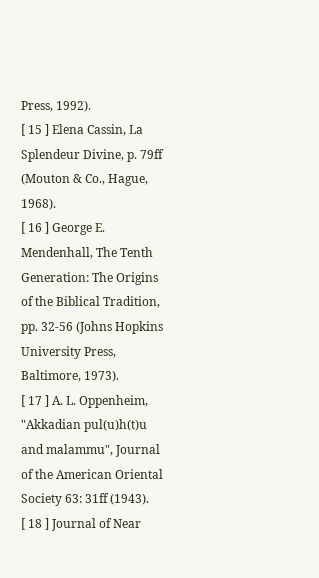Press, 1992).
[ 15 ] Elena Cassin, La Splendeur Divine, p. 79ff (Mouton & Co., Hague, 1968).
[ 16 ] George E. Mendenhall, The Tenth Generation: The Origins of the Biblical Tradition, pp. 32-56 (Johns Hopkins University Press, Baltimore, 1973).
[ 17 ] A. L. Oppenheim, "Akkadian pul(u)h(t)u and malammu", Journal of the American Oriental Society 63: 31ff (1943).
[ 18 ] Journal of Near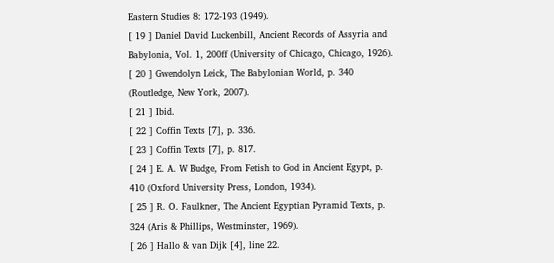Eastern Studies 8: 172-193 (1949).
[ 19 ] Daniel David Luckenbill, Ancient Records of Assyria and Babylonia, Vol. 1, 200ff (University of Chicago, Chicago, 1926).
[ 20 ] Gwendolyn Leick, The Babylonian World, p. 340 (Routledge, New York, 2007).
[ 21 ] Ibid.
[ 22 ] Coffin Texts [7], p. 336.
[ 23 ] Coffin Texts [7], p. 817.
[ 24 ] E. A. W Budge, From Fetish to God in Ancient Egypt, p. 410 (Oxford University Press, London, 1934).
[ 25 ] R. O. Faulkner, The Ancient Egyptian Pyramid Texts, p. 324 (Aris & Phillips, Westminster, 1969).
[ 26 ] Hallo & van Dijk [4], line 22.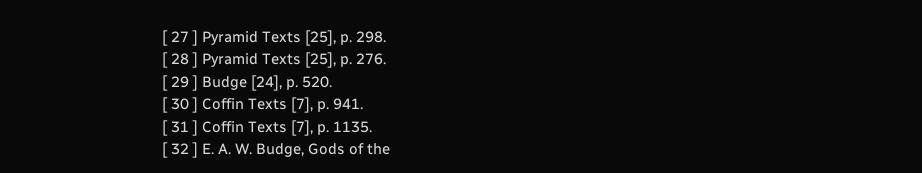[ 27 ] Pyramid Texts [25], p. 298.
[ 28 ] Pyramid Texts [25], p. 276.
[ 29 ] Budge [24], p. 520.
[ 30 ] Coffin Texts [7], p. 941.
[ 31 ] Coffin Texts [7], p. 1135.
[ 32 ] E. A. W. Budge, Gods of the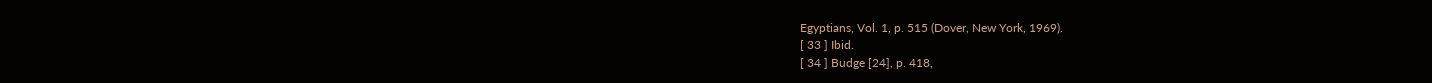Egyptians, Vol. 1, p. 515 (Dover, New York, 1969).
[ 33 ] Ibid.
[ 34 ] Budge [24], p. 418,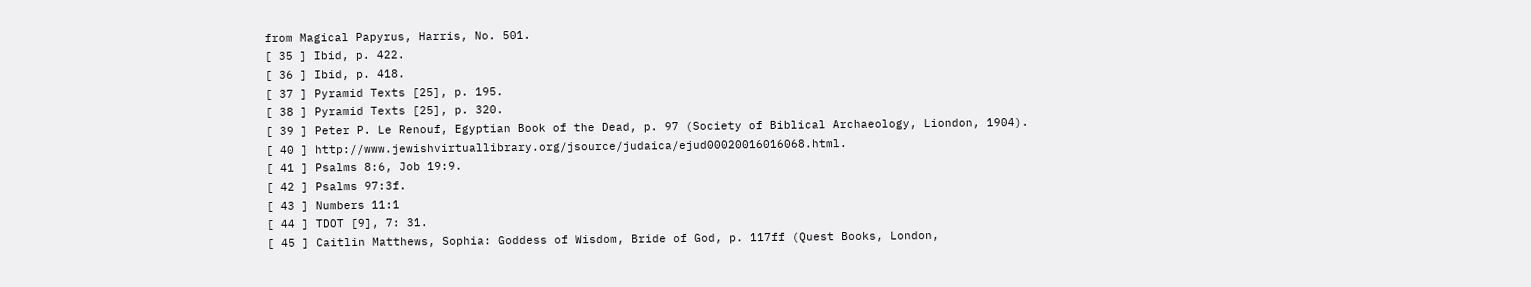from Magical Papyrus, Harris, No. 501.
[ 35 ] Ibid, p. 422.
[ 36 ] Ibid, p. 418.
[ 37 ] Pyramid Texts [25], p. 195.
[ 38 ] Pyramid Texts [25], p. 320.
[ 39 ] Peter P. Le Renouf, Egyptian Book of the Dead, p. 97 (Society of Biblical Archaeology, Liondon, 1904).
[ 40 ] http://www.jewishvirtuallibrary.org/jsource/judaica/ejud00020016016068.html.
[ 41 ] Psalms 8:6, Job 19:9.
[ 42 ] Psalms 97:3f.
[ 43 ] Numbers 11:1
[ 44 ] TDOT [9], 7: 31.
[ 45 ] Caitlin Matthews, Sophia: Goddess of Wisdom, Bride of God, p. 117ff (Quest Books, London,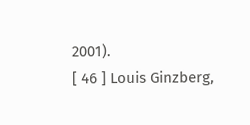2001).
[ 46 ] Louis Ginzberg,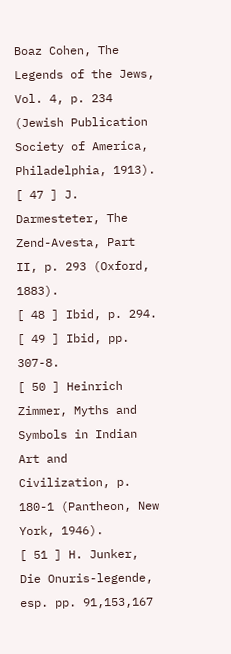Boaz Cohen, The Legends of the Jews, Vol. 4, p. 234 (Jewish Publication Society of America, Philadelphia, 1913).
[ 47 ] J. Darmesteter, The Zend-Avesta, Part II, p. 293 (Oxford, 1883).
[ 48 ] Ibid, p. 294.
[ 49 ] Ibid, pp. 307-8.
[ 50 ] Heinrich Zimmer, Myths and Symbols in Indian Art and Civilization, p. 180-1 (Pantheon, New York, 1946).
[ 51 ] H. Junker, Die Onuris-legende, esp. pp. 91,153,167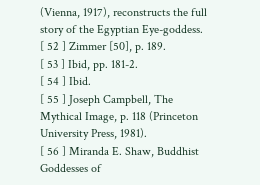(Vienna, 1917), reconstructs the full story of the Egyptian Eye-goddess.
[ 52 ] Zimmer [50], p. 189.
[ 53 ] Ibid, pp. 181-2.
[ 54 ] Ibid.
[ 55 ] Joseph Campbell, The Mythical Image, p. 118 (Princeton University Press, 1981).
[ 56 ] Miranda E. Shaw, Buddhist Goddesses of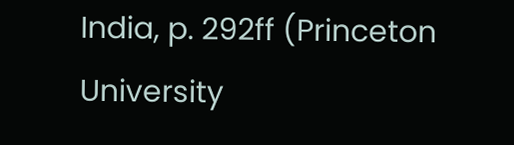India, p. 292ff (Princeton University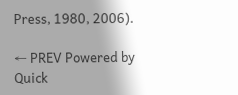Press, 1980, 2006).

← PREV Powered by Quick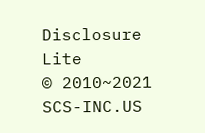Disclosure Lite
© 2010~2021 SCS-INC.US